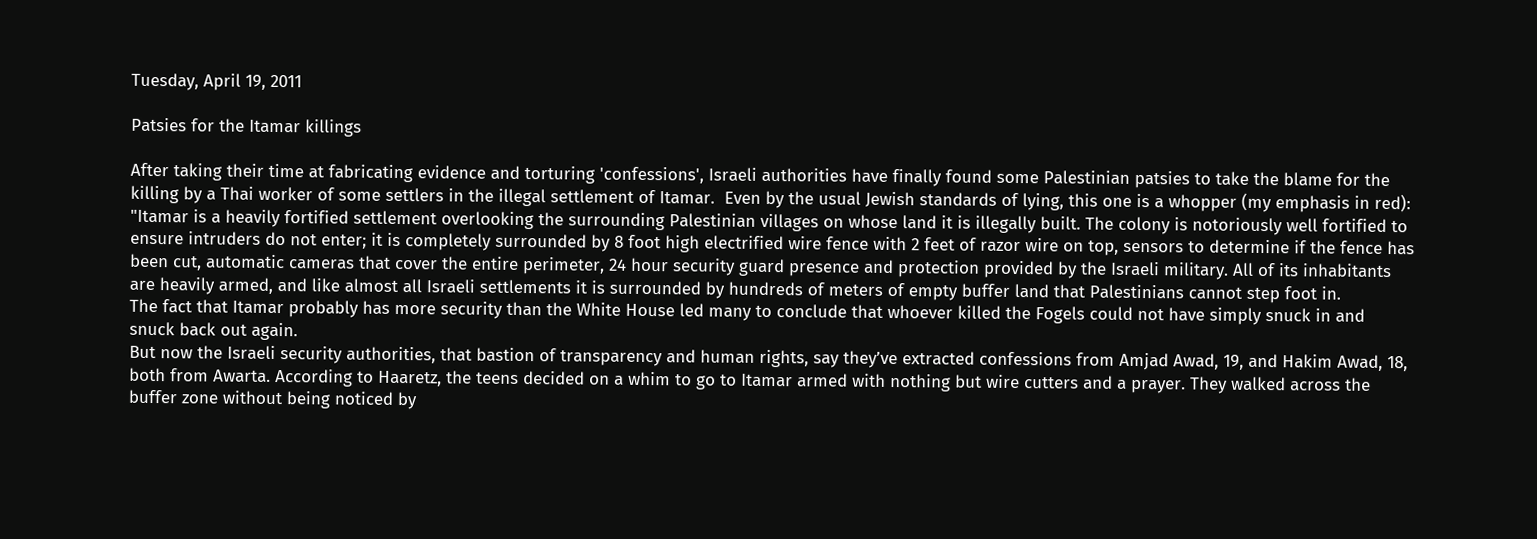Tuesday, April 19, 2011

Patsies for the Itamar killings

After taking their time at fabricating evidence and torturing 'confessions', Israeli authorities have finally found some Palestinian patsies to take the blame for the killing by a Thai worker of some settlers in the illegal settlement of Itamar.  Even by the usual Jewish standards of lying, this one is a whopper (my emphasis in red):
"Itamar is a heavily fortified settlement overlooking the surrounding Palestinian villages on whose land it is illegally built. The colony is notoriously well fortified to ensure intruders do not enter; it is completely surrounded by 8 foot high electrified wire fence with 2 feet of razor wire on top, sensors to determine if the fence has been cut, automatic cameras that cover the entire perimeter, 24 hour security guard presence and protection provided by the Israeli military. All of its inhabitants are heavily armed, and like almost all Israeli settlements it is surrounded by hundreds of meters of empty buffer land that Palestinians cannot step foot in.
The fact that Itamar probably has more security than the White House led many to conclude that whoever killed the Fogels could not have simply snuck in and snuck back out again.
But now the Israeli security authorities, that bastion of transparency and human rights, say they’ve extracted confessions from Amjad Awad, 19, and Hakim Awad, 18, both from Awarta. According to Haaretz, the teens decided on a whim to go to Itamar armed with nothing but wire cutters and a prayer. They walked across the buffer zone without being noticed by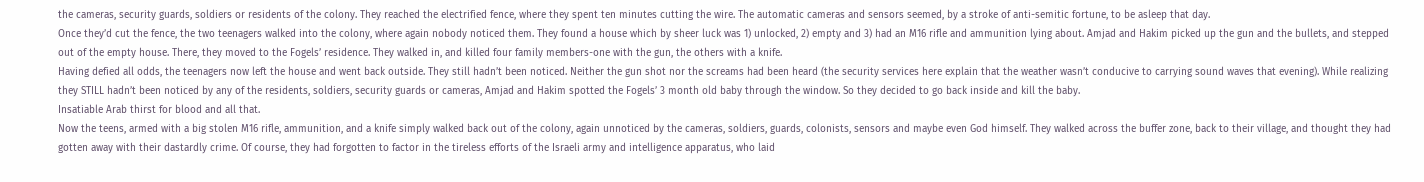the cameras, security guards, soldiers or residents of the colony. They reached the electrified fence, where they spent ten minutes cutting the wire. The automatic cameras and sensors seemed, by a stroke of anti-semitic fortune, to be asleep that day.
Once they’d cut the fence, the two teenagers walked into the colony, where again nobody noticed them. They found a house which by sheer luck was 1) unlocked, 2) empty and 3) had an M16 rifle and ammunition lying about. Amjad and Hakim picked up the gun and the bullets, and stepped out of the empty house. There, they moved to the Fogels’ residence. They walked in, and killed four family members-one with the gun, the others with a knife.
Having defied all odds, the teenagers now left the house and went back outside. They still hadn’t been noticed. Neither the gun shot nor the screams had been heard (the security services here explain that the weather wasn’t conducive to carrying sound waves that evening). While realizing they STILL hadn’t been noticed by any of the residents, soldiers, security guards or cameras, Amjad and Hakim spotted the Fogels’ 3 month old baby through the window. So they decided to go back inside and kill the baby.
Insatiable Arab thirst for blood and all that.
Now the teens, armed with a big stolen M16 rifle, ammunition, and a knife simply walked back out of the colony, again unnoticed by the cameras, soldiers, guards, colonists, sensors and maybe even God himself. They walked across the buffer zone, back to their village, and thought they had gotten away with their dastardly crime. Of course, they had forgotten to factor in the tireless efforts of the Israeli army and intelligence apparatus, who laid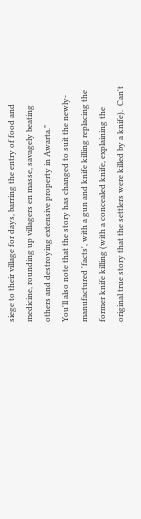siege to their village for days, barring the entry of food and medicine, rounding up villagers en masse, savagely beating others and destroying extensive property in Awarta."
You'll also note that the story has changed to suit the newly-manufactured 'facts', with a gun and knife killing replacing the former knife killing (with a concealed knife, explaining the original true story that the settlers were killed by a knife).  Can't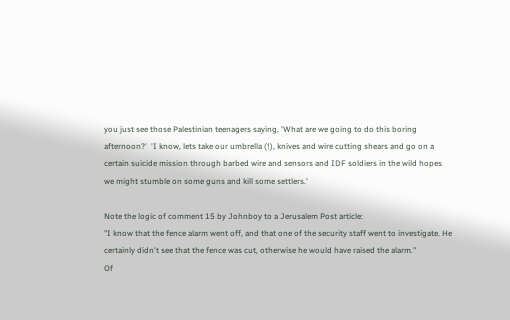you just see those Palestinian teenagers saying, 'What are we going to do this boring afternoon?'  'I know, lets take our umbrella (!), knives and wire cutting shears and go on a certain suicide mission through barbed wire and sensors and IDF soldiers in the wild hopes we might stumble on some guns and kill some settlers.'

Note the logic of comment 15 by Johnboy to a Jerusalem Post article:
"I know that the fence alarm went off, and that one of the security staff went to investigate. He certainly didn't see that the fence was cut, otherwise he would have raised the alarm."
Of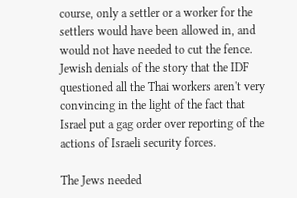course, only a settler or a worker for the settlers would have been allowed in, and would not have needed to cut the fence.  Jewish denials of the story that the IDF questioned all the Thai workers aren't very convincing in the light of the fact that Israel put a gag order over reporting of the actions of Israeli security forces.

The Jews needed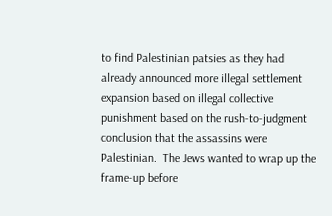to find Palestinian patsies as they had already announced more illegal settlement expansion based on illegal collective punishment based on the rush-to-judgment conclusion that the assassins were Palestinian.  The Jews wanted to wrap up the frame-up before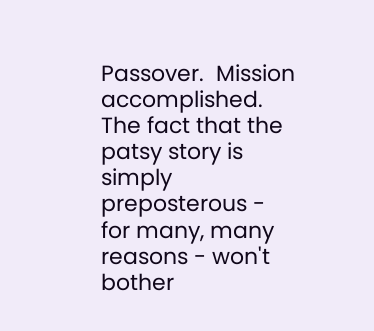Passover.  Mission accomplished.  The fact that the patsy story is simply preposterous - for many, many reasons - won't bother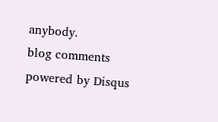anybody.
blog comments powered by Disqus